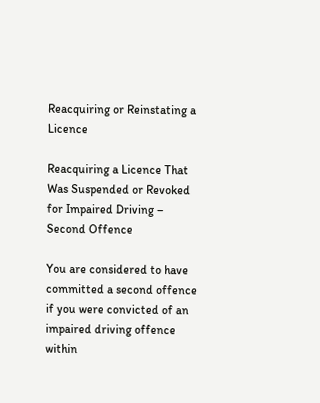Reacquiring or Reinstating a Licence

Reacquiring a Licence That Was Suspended or Revoked for Impaired Driving – Second Offence

You are considered to have committed a second offence if you were convicted of an impaired driving offence within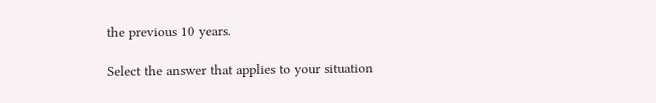the previous 10 years.

Select the answer that applies to your situation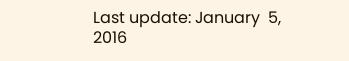Last update: January  5, 2016